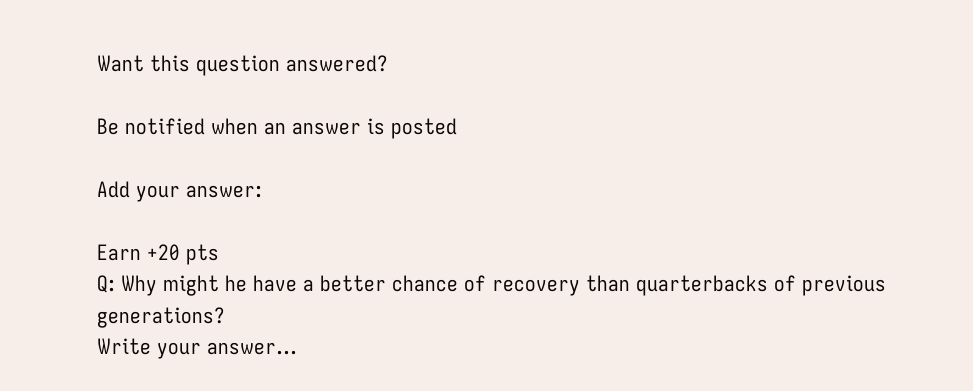Want this question answered?

Be notified when an answer is posted

Add your answer:

Earn +20 pts
Q: Why might he have a better chance of recovery than quarterbacks of previous generations?
Write your answer...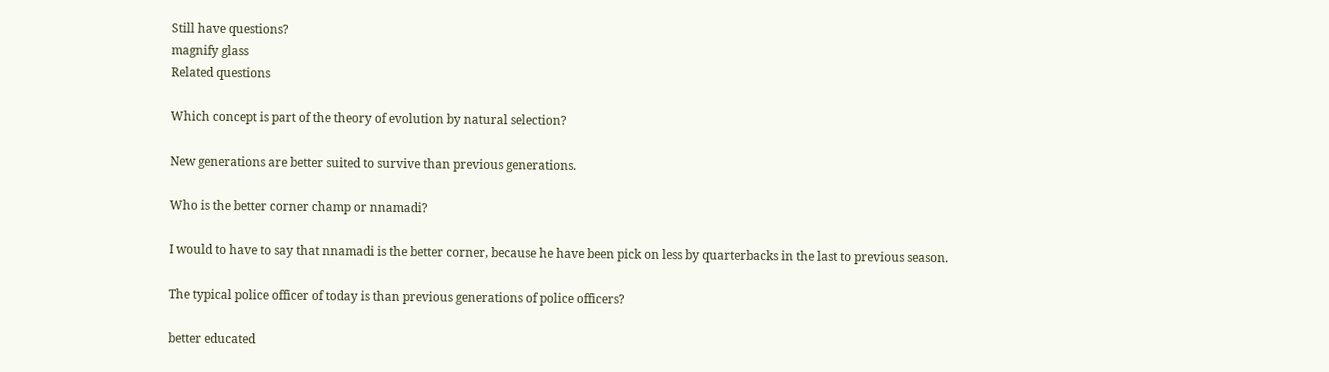Still have questions?
magnify glass
Related questions

Which concept is part of the theory of evolution by natural selection?

New generations are better suited to survive than previous generations.

Who is the better corner champ or nnamadi?

I would to have to say that nnamadi is the better corner, because he have been pick on less by quarterbacks in the last to previous season.

The typical police officer of today is than previous generations of police officers?

better educated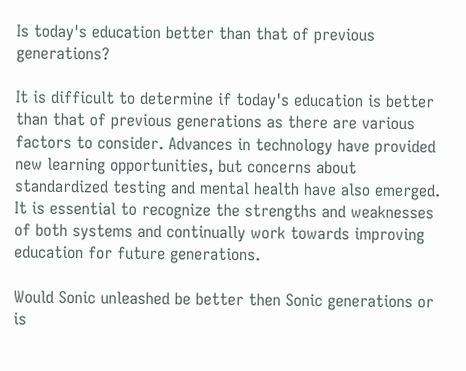Is today's education better than that of previous generations?

It is difficult to determine if today's education is better than that of previous generations as there are various factors to consider. Advances in technology have provided new learning opportunities, but concerns about standardized testing and mental health have also emerged. It is essential to recognize the strengths and weaknesses of both systems and continually work towards improving education for future generations.

Would Sonic unleashed be better then Sonic generations or is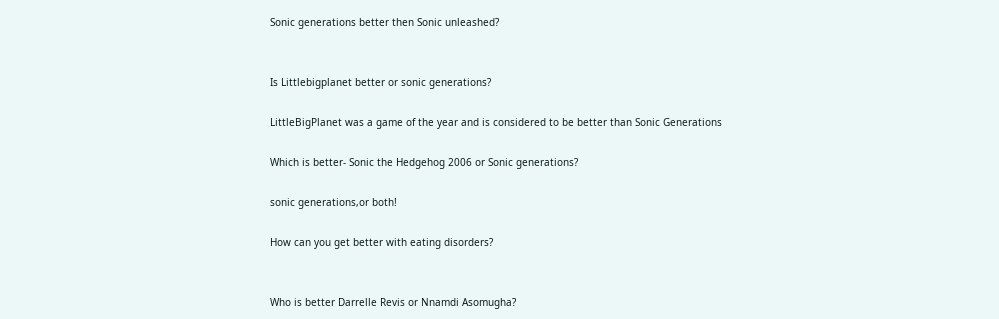Sonic generations better then Sonic unleashed?


Is Littlebigplanet better or sonic generations?

LittleBigPlanet was a game of the year and is considered to be better than Sonic Generations

Which is better- Sonic the Hedgehog 2006 or Sonic generations?

sonic generations,or both!

How can you get better with eating disorders?


Who is better Darrelle Revis or Nnamdi Asomugha?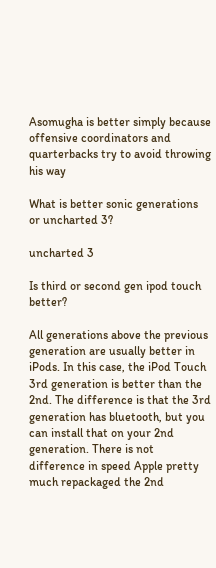Asomugha is better simply because offensive coordinators and quarterbacks try to avoid throwing his way

What is better sonic generations or uncharted 3?

uncharted 3

Is third or second gen ipod touch better?

All generations above the previous generation are usually better in iPods. In this case, the iPod Touch 3rd generation is better than the 2nd. The difference is that the 3rd generation has bluetooth, but you can install that on your 2nd generation. There is not difference in speed Apple pretty much repackaged the 2nd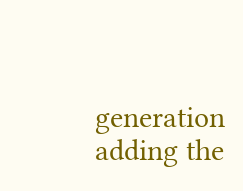generation adding the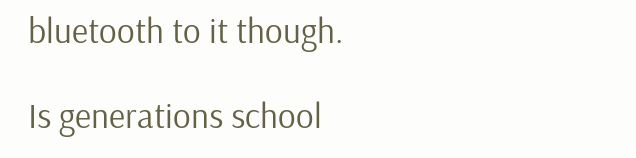bluetooth to it though.

Is generations school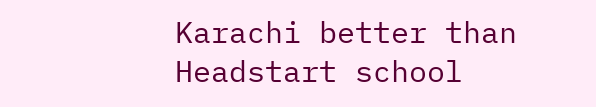Karachi better than Headstart school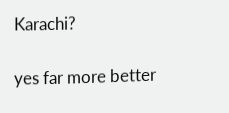Karachi?

yes far more better